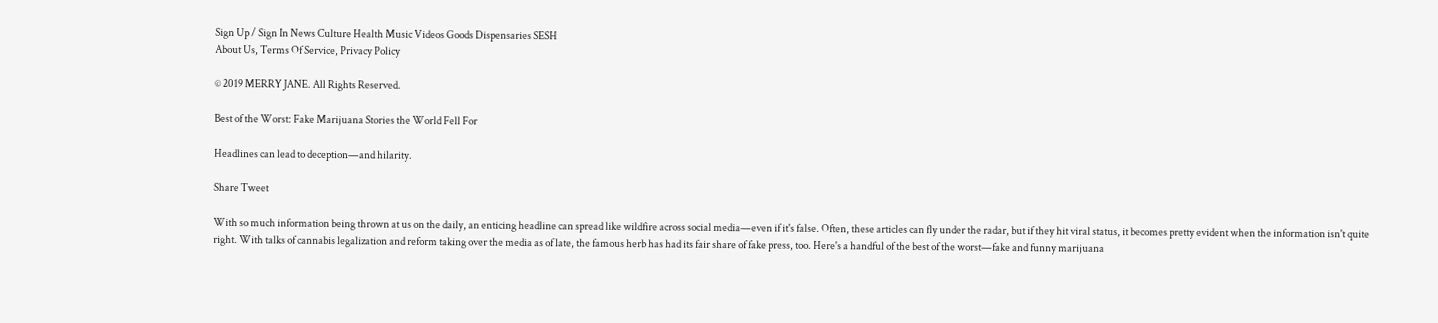Sign Up / Sign In News Culture Health Music Videos Goods Dispensaries SESH
About Us, Terms Of Service, Privacy Policy

© 2019 MERRY JANE. All Rights Reserved.

Best of the Worst: Fake Marijuana Stories the World Fell For

Headlines can lead to deception—and hilarity.

Share Tweet

With so much information being thrown at us on the daily, an enticing headline can spread like wildfire across social media—even if it's false. Often, these articles can fly under the radar, but if they hit viral status, it becomes pretty evident when the information isn't quite right. With talks of cannabis legalization and reform taking over the media as of late, the famous herb has had its fair share of fake press, too. Here's a handful of the best of the worst—fake and funny marijuana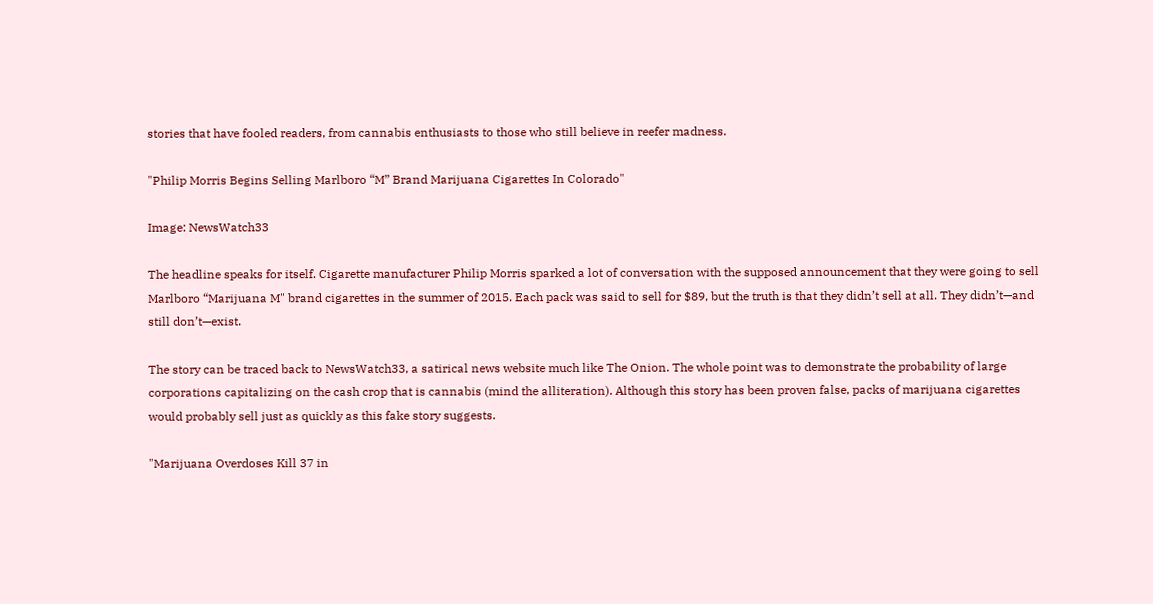stories that have fooled readers, from cannabis enthusiasts to those who still believe in reefer madness.

"Philip Morris Begins Selling Marlboro “M” Brand Marijuana Cigarettes In Colorado"

Image: NewsWatch33

The headline speaks for itself. Cigarette manufacturer Philip Morris sparked a lot of conversation with the supposed announcement that they were going to sell Marlboro “Marijuana M" brand cigarettes in the summer of 2015. Each pack was said to sell for $89, but the truth is that they didn’t sell at all. They didn’t—and still don’t—exist.

The story can be traced back to NewsWatch33, a satirical news website much like The Onion. The whole point was to demonstrate the probability of large corporations capitalizing on the cash crop that is cannabis (mind the alliteration). Although this story has been proven false, packs of marijuana cigarettes would probably sell just as quickly as this fake story suggests.

"Marijuana Overdoses Kill 37 in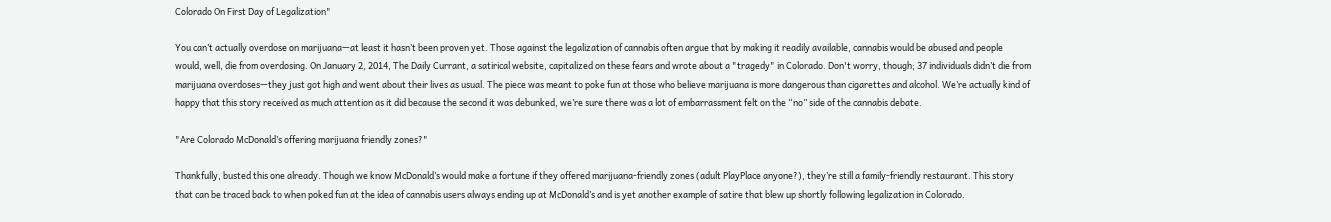Colorado On First Day of Legalization"

You can’t actually overdose on marijuana—at least it hasn’t been proven yet. Those against the legalization of cannabis often argue that by making it readily available, cannabis would be abused and people would, well, die from overdosing. On January 2, 2014, The Daily Currant, a satirical website, capitalized on these fears and wrote about a "tragedy" in Colorado. Don't worry, though; 37 individuals didn’t die from marijuana overdoses—they just got high and went about their lives as usual. The piece was meant to poke fun at those who believe marijuana is more dangerous than cigarettes and alcohol. We’re actually kind of happy that this story received as much attention as it did because the second it was debunked, we’re sure there was a lot of embarrassment felt on the “no” side of the cannabis debate.

"Are Colorado McDonald’s offering marijuana friendly zones?"

Thankfully, busted this one already. Though we know McDonald’s would make a fortune if they offered marijuana-friendly zones (adult PlayPlace anyone?), they’re still a family-friendly restaurant. This story that can be traced back to when poked fun at the idea of cannabis users always ending up at McDonald’s and is yet another example of satire that blew up shortly following legalization in Colorado.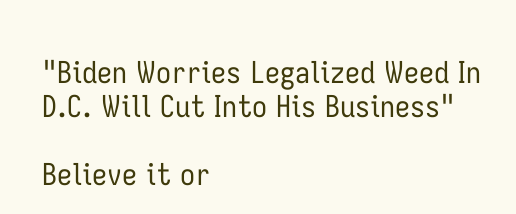"Biden Worries Legalized Weed In D.C. Will Cut Into His Business"

Believe it or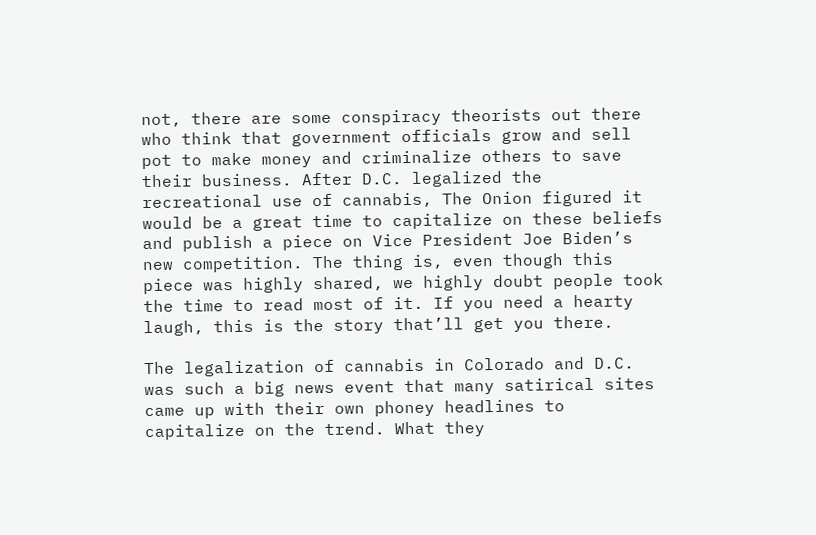not, there are some conspiracy theorists out there who think that government officials grow and sell pot to make money and criminalize others to save their business. After D.C. legalized the recreational use of cannabis, The Onion figured it would be a great time to capitalize on these beliefs and publish a piece on Vice President Joe Biden’s new competition. The thing is, even though this piece was highly shared, we highly doubt people took the time to read most of it. If you need a hearty laugh, this is the story that’ll get you there.

The legalization of cannabis in Colorado and D.C. was such a big news event that many satirical sites came up with their own phoney headlines to capitalize on the trend. What they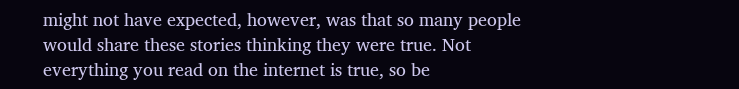might not have expected, however, was that so many people would share these stories thinking they were true. Not everything you read on the internet is true, so be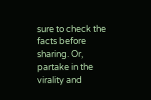sure to check the facts before sharing. Or, partake in the virality and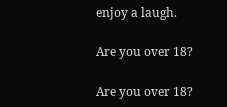enjoy a laugh.

Are you over 18?

Are you over 18?